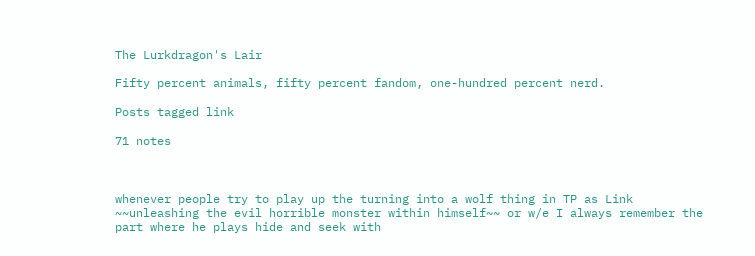The Lurkdragon's Lair

Fifty percent animals, fifty percent fandom, one-hundred percent nerd.

Posts tagged link

71 notes



whenever people try to play up the turning into a wolf thing in TP as Link ~~unleashing the evil horrible monster within himself~~ or w/e I always remember the part where he plays hide and seek with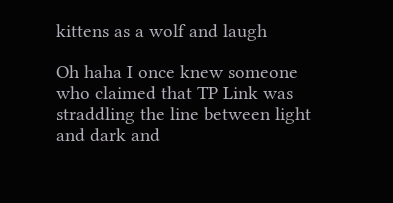kittens as a wolf and laugh

Oh haha I once knew someone who claimed that TP Link was straddling the line between light and dark and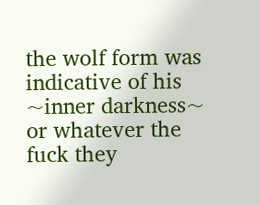the wolf form was indicative of his ~inner darkness~ or whatever the fuck they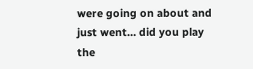were going on about and just went… did you play the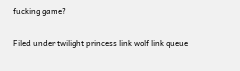fucking game?

Filed under twilight princess link wolf link queue